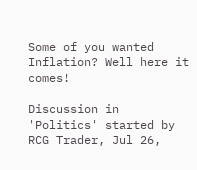Some of you wanted Inflation? Well here it comes!

Discussion in 'Politics' started by RCG Trader, Jul 26,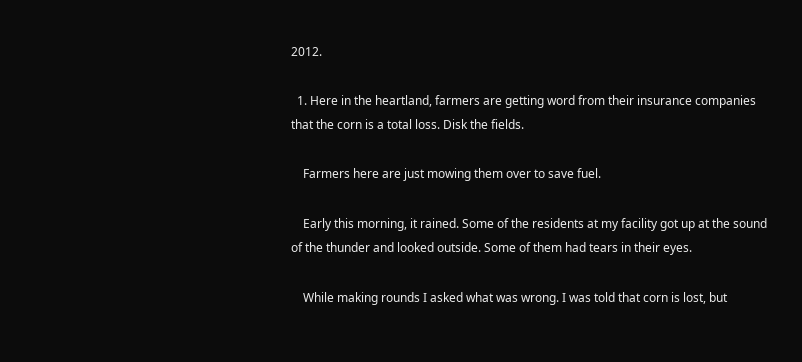2012.

  1. Here in the heartland, farmers are getting word from their insurance companies that the corn is a total loss. Disk the fields.

    Farmers here are just mowing them over to save fuel.

    Early this morning, it rained. Some of the residents at my facility got up at the sound of the thunder and looked outside. Some of them had tears in their eyes.

    While making rounds I asked what was wrong. I was told that corn is lost, but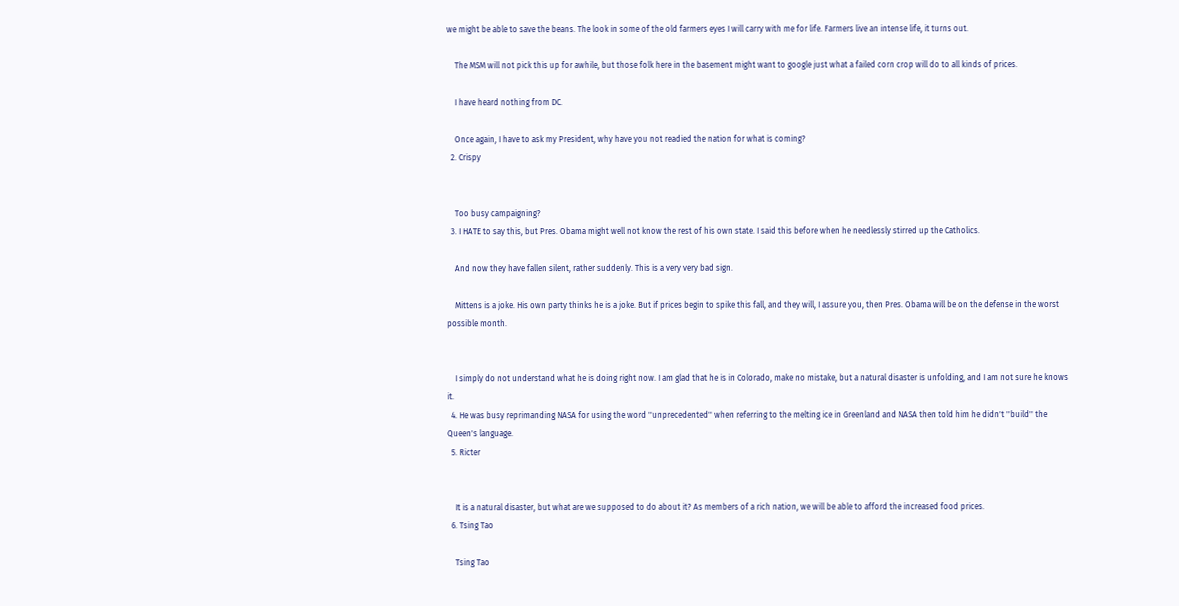we might be able to save the beans. The look in some of the old farmers eyes I will carry with me for life. Farmers live an intense life, it turns out.

    The MSM will not pick this up for awhile, but those folk here in the basement might want to google just what a failed corn crop will do to all kinds of prices.

    I have heard nothing from DC.

    Once again, I have to ask my President, why have you not readied the nation for what is coming?
  2. Crispy


    Too busy campaigning?
  3. I HATE to say this, but Pres. Obama might well not know the rest of his own state. I said this before when he needlessly stirred up the Catholics.

    And now they have fallen silent, rather suddenly. This is a very very bad sign.

    Mittens is a joke. His own party thinks he is a joke. But if prices begin to spike this fall, and they will, I assure you, then Pres. Obama will be on the defense in the worst possible month.


    I simply do not understand what he is doing right now. I am glad that he is in Colorado, make no mistake, but a natural disaster is unfolding, and I am not sure he knows it.
  4. He was busy reprimanding NASA for using the word ''unprecedented'' when referring to the melting ice in Greenland and NASA then told him he didn't ''build'' the Queen's language.
  5. Ricter


    It is a natural disaster, but what are we supposed to do about it? As members of a rich nation, we will be able to afford the increased food prices.
  6. Tsing Tao

    Tsing Tao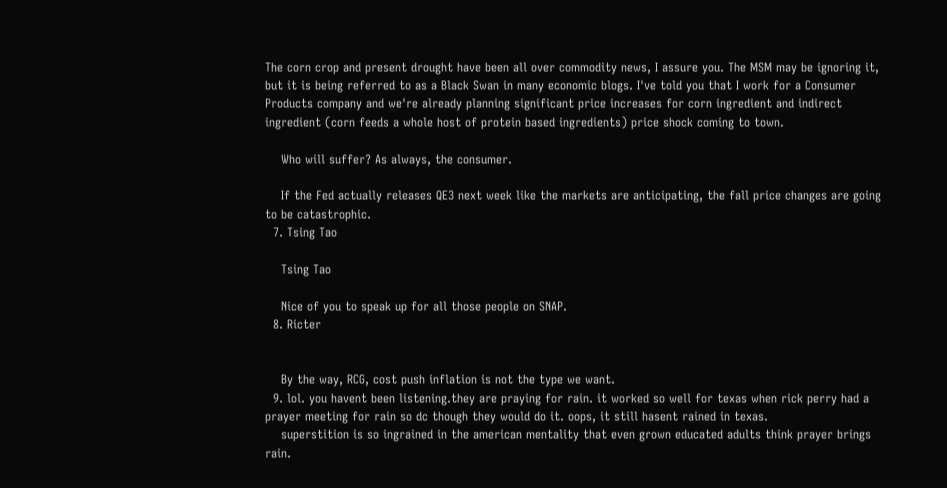The corn crop and present drought have been all over commodity news, I assure you. The MSM may be ignoring it, but it is being referred to as a Black Swan in many economic blogs. I've told you that I work for a Consumer Products company and we're already planning significant price increases for corn ingredient and indirect ingredient (corn feeds a whole host of protein based ingredients) price shock coming to town.

    Who will suffer? As always, the consumer.

    If the Fed actually releases QE3 next week like the markets are anticipating, the fall price changes are going to be catastrophic.
  7. Tsing Tao

    Tsing Tao

    Nice of you to speak up for all those people on SNAP.
  8. Ricter


    By the way, RCG, cost push inflation is not the type we want.
  9. lol. you havent been listening.they are praying for rain. it worked so well for texas when rick perry had a prayer meeting for rain so dc though they would do it. oops, it still hasent rained in texas.
    superstition is so ingrained in the american mentality that even grown educated adults think prayer brings rain.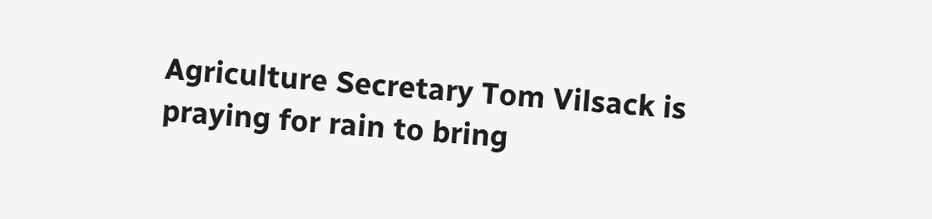Agriculture Secretary Tom Vilsack is praying for rain to bring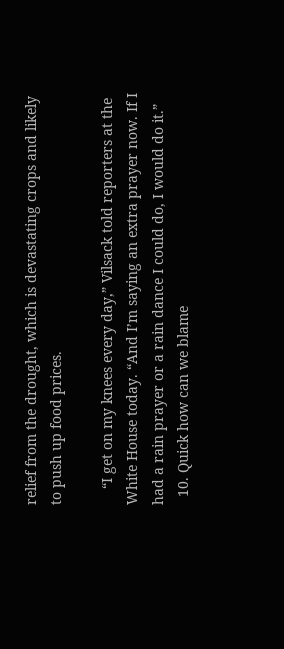relief from the drought, which is devastating crops and likely to push up food prices.

    “I get on my knees every day,” Vilsack told reporters at the White House today. “And I’m saying an extra prayer now. If I had a rain prayer or a rain dance I could do, I would do it.”
  10. Quick how can we blame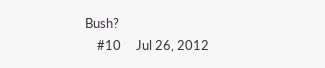Bush?
    #10     Jul 26, 2012